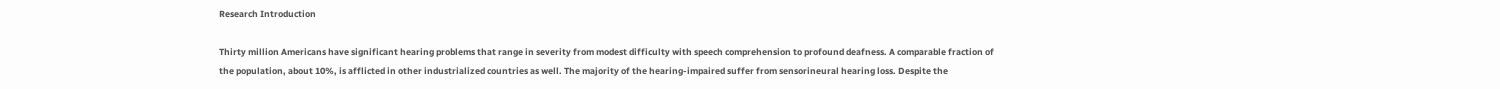Research Introduction

Thirty million Americans have significant hearing problems that range in severity from modest difficulty with speech comprehension to profound deafness. A comparable fraction of the population, about 10%, is afflicted in other industrialized countries as well. The majority of the hearing-impaired suffer from sensorineural hearing loss. Despite the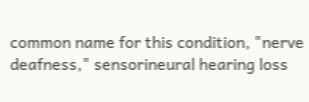common name for this condition, "nerve deafness," sensorineural hearing loss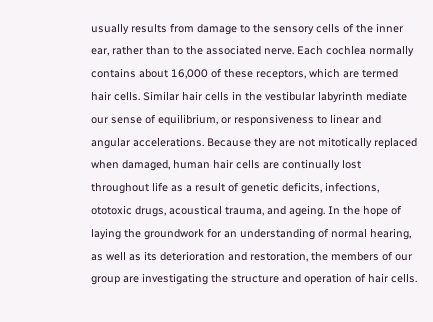usually results from damage to the sensory cells of the inner ear, rather than to the associated nerve. Each cochlea normally contains about 16,000 of these receptors, which are termed hair cells. Similar hair cells in the vestibular labyrinth mediate our sense of equilibrium, or responsiveness to linear and angular accelerations. Because they are not mitotically replaced when damaged, human hair cells are continually lost throughout life as a result of genetic deficits, infections, ototoxic drugs, acoustical trauma, and ageing. In the hope of laying the groundwork for an understanding of normal hearing, as well as its deterioration and restoration, the members of our group are investigating the structure and operation of hair cells.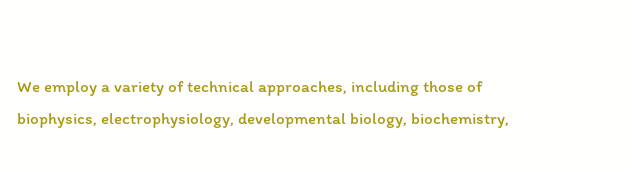We employ a variety of technical approaches, including those of biophysics, electrophysiology, developmental biology, biochemistry,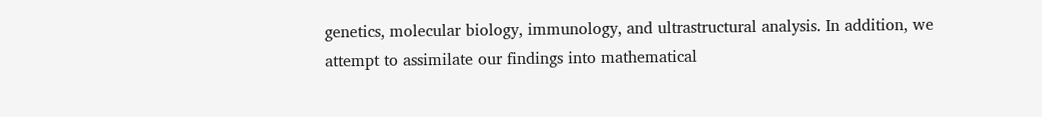genetics, molecular biology, immunology, and ultrastructural analysis. In addition, we attempt to assimilate our findings into mathematical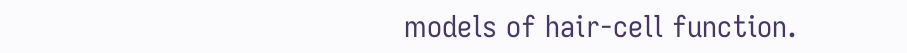models of hair-cell function.